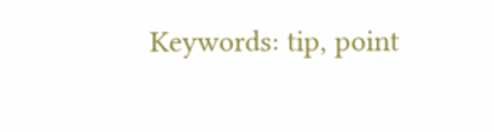Keywords: tip, point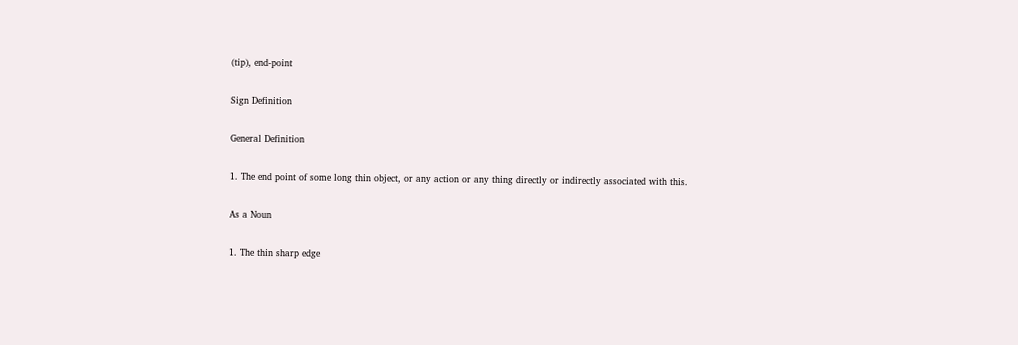(tip), end-point

Sign Definition

General Definition

1. The end point of some long thin object, or any action or any thing directly or indirectly associated with this.

As a Noun

1. The thin sharp edge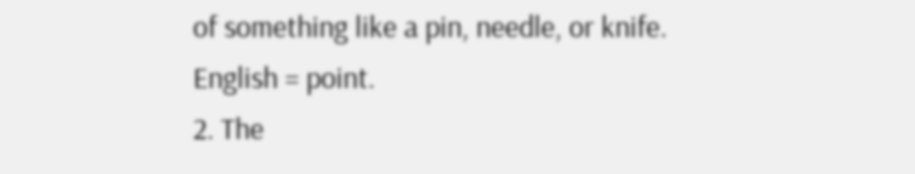of something like a pin, needle, or knife. English = point.
2. The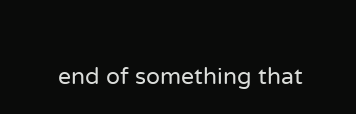end of something that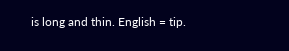is long and thin. English = tip.